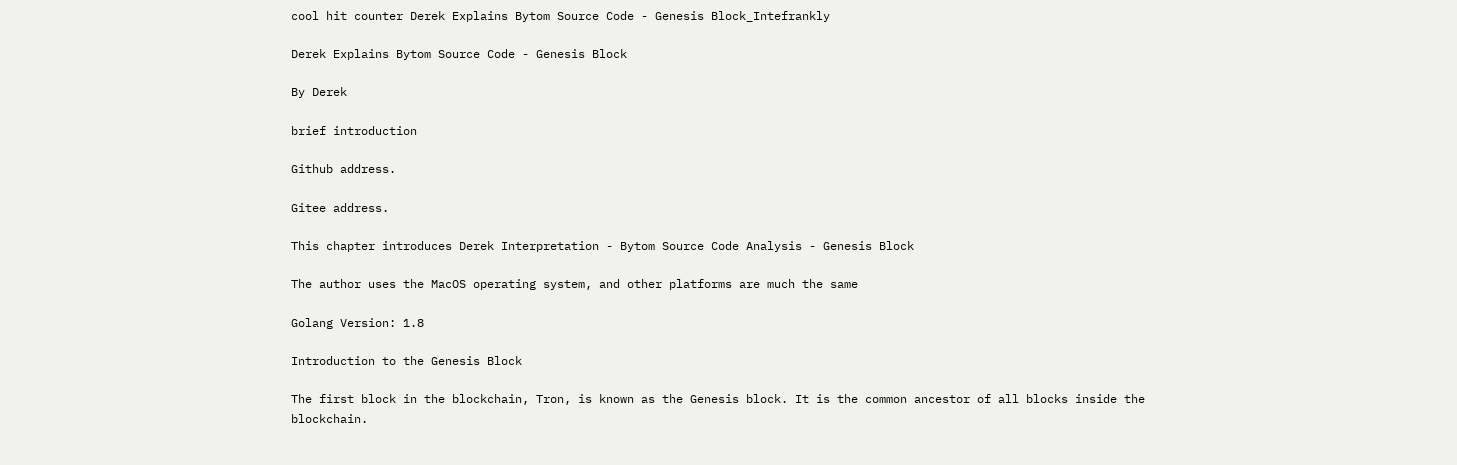cool hit counter Derek Explains Bytom Source Code - Genesis Block_Intefrankly

Derek Explains Bytom Source Code - Genesis Block

By Derek

brief introduction

Github address.

Gitee address.

This chapter introduces Derek Interpretation - Bytom Source Code Analysis - Genesis Block

The author uses the MacOS operating system, and other platforms are much the same

Golang Version: 1.8

Introduction to the Genesis Block

The first block in the blockchain, Tron, is known as the Genesis block. It is the common ancestor of all blocks inside the blockchain.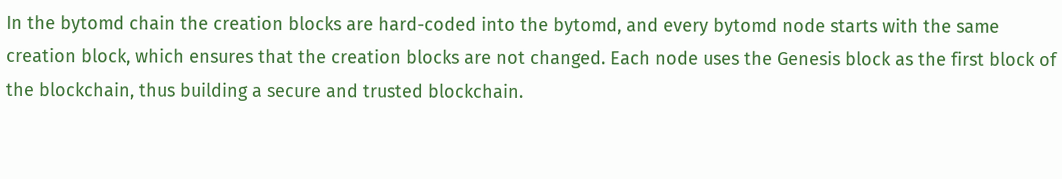In the bytomd chain the creation blocks are hard-coded into the bytomd, and every bytomd node starts with the same creation block, which ensures that the creation blocks are not changed. Each node uses the Genesis block as the first block of the blockchain, thus building a secure and trusted blockchain.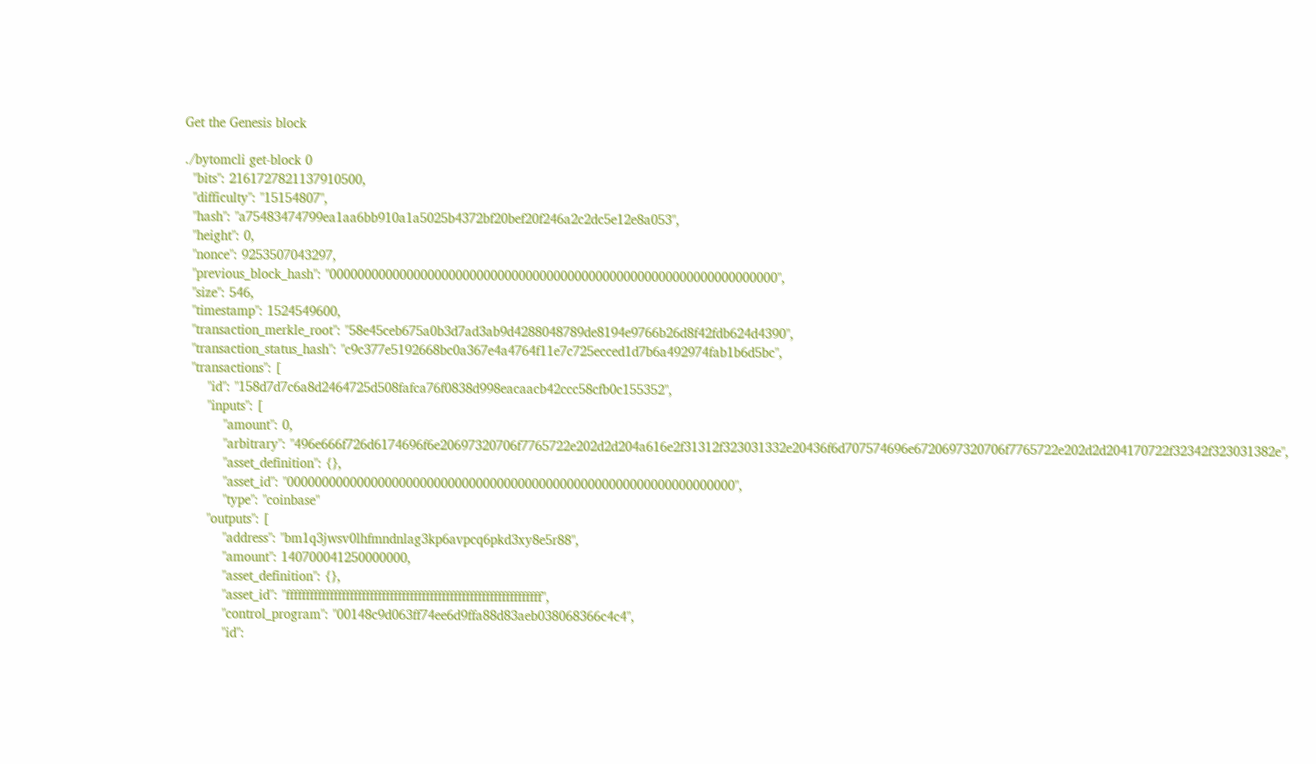Get the Genesis block

./bytomcli get-block 0
  "bits": 2161727821137910500,
  "difficulty": "15154807",
  "hash": "a75483474799ea1aa6bb910a1a5025b4372bf20bef20f246a2c2dc5e12e8a053",
  "height": 0,
  "nonce": 9253507043297,
  "previous_block_hash": "0000000000000000000000000000000000000000000000000000000000000000",
  "size": 546,
  "timestamp": 1524549600,
  "transaction_merkle_root": "58e45ceb675a0b3d7ad3ab9d4288048789de8194e9766b26d8f42fdb624d4390",
  "transaction_status_hash": "c9c377e5192668bc0a367e4a4764f11e7c725ecced1d7b6a492974fab1b6d5bc",
  "transactions": [
      "id": "158d7d7c6a8d2464725d508fafca76f0838d998eacaacb42ccc58cfb0c155352",
      "inputs": [
          "amount": 0,
          "arbitrary": "496e666f726d6174696f6e20697320706f7765722e202d2d204a616e2f31312f323031332e20436f6d707574696e6720697320706f7765722e202d2d204170722f32342f323031382e",
          "asset_definition": {},
          "asset_id": "0000000000000000000000000000000000000000000000000000000000000000",
          "type": "coinbase"
      "outputs": [
          "address": "bm1q3jwsv0lhfmndnlag3kp6avpcq6pkd3xy8e5r88",
          "amount": 140700041250000000,
          "asset_definition": {},
          "asset_id": "ffffffffffffffffffffffffffffffffffffffffffffffffffffffffffffffff",
          "control_program": "00148c9d063ff74ee6d9ffa88d83aeb038068366c4c4",
          "id":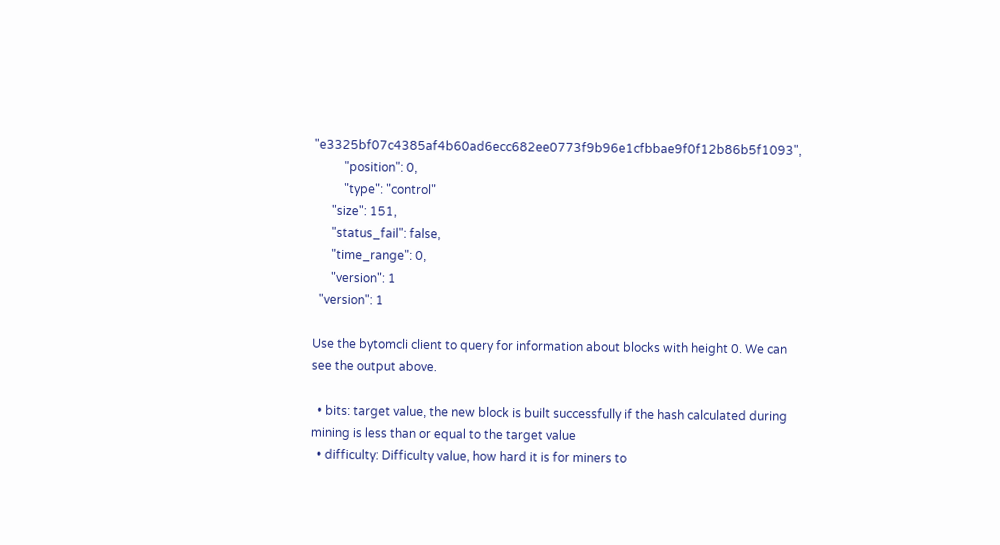"e3325bf07c4385af4b60ad6ecc682ee0773f9b96e1cfbbae9f0f12b86b5f1093",
          "position": 0,
          "type": "control"
      "size": 151,
      "status_fail": false,
      "time_range": 0,
      "version": 1
  "version": 1

Use the bytomcli client to query for information about blocks with height 0. We can see the output above.

  • bits: target value, the new block is built successfully if the hash calculated during mining is less than or equal to the target value
  • difficulty: Difficulty value, how hard it is for miners to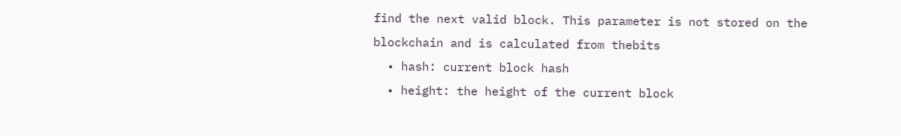find the next valid block. This parameter is not stored on the blockchain and is calculated from thebits
  • hash: current block hash
  • height: the height of the current block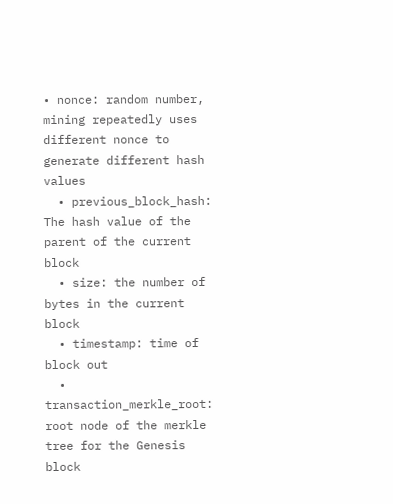• nonce: random number, mining repeatedly uses different nonce to generate different hash values
  • previous_block_hash: The hash value of the parent of the current block
  • size: the number of bytes in the current block
  • timestamp: time of block out
  • transaction_merkle_root: root node of the merkle tree for the Genesis block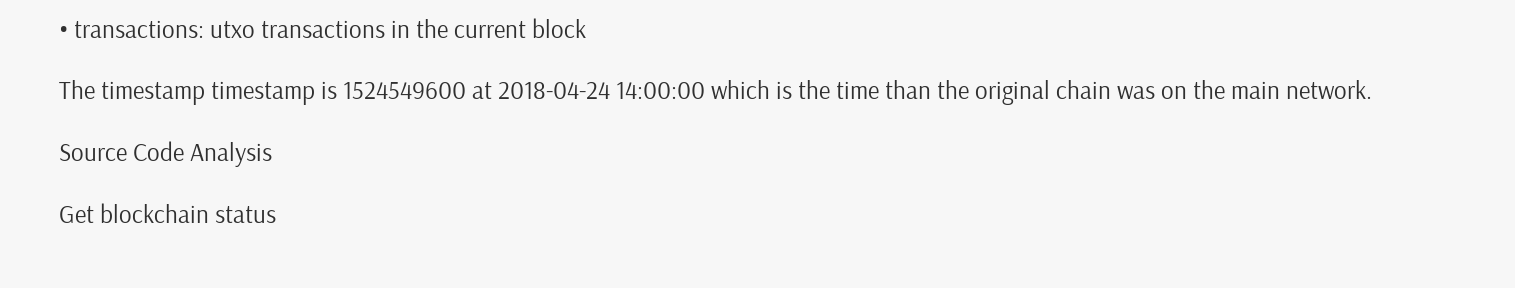• transactions: utxo transactions in the current block

The timestamp timestamp is 1524549600 at 2018-04-24 14:00:00 which is the time than the original chain was on the main network.

Source Code Analysis

Get blockchain status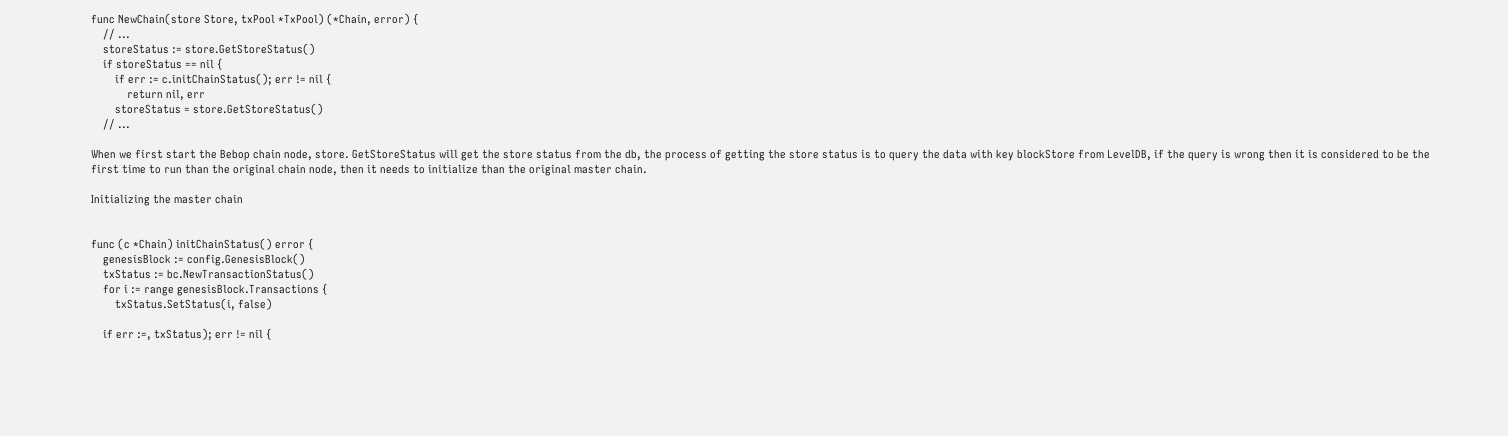func NewChain(store Store, txPool *TxPool) (*Chain, error) {
    // ...
    storeStatus := store.GetStoreStatus()
    if storeStatus == nil {
        if err := c.initChainStatus(); err != nil {
            return nil, err
        storeStatus = store.GetStoreStatus()
    // ...

When we first start the Bebop chain node, store. GetStoreStatus will get the store status from the db, the process of getting the store status is to query the data with key blockStore from LevelDB, if the query is wrong then it is considered to be the first time to run than the original chain node, then it needs to initialize than the original master chain.

Initializing the master chain


func (c *Chain) initChainStatus() error {
    genesisBlock := config.GenesisBlock()
    txStatus := bc.NewTransactionStatus()
    for i := range genesisBlock.Transactions {
        txStatus.SetStatus(i, false)

    if err :=, txStatus); err != nil {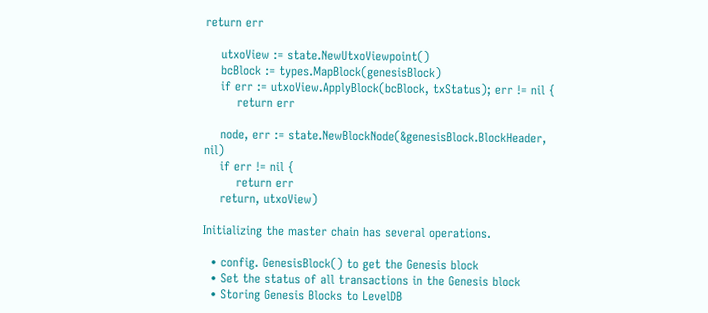return err

    utxoView := state.NewUtxoViewpoint()
    bcBlock := types.MapBlock(genesisBlock)
    if err := utxoView.ApplyBlock(bcBlock, txStatus); err != nil {
        return err

    node, err := state.NewBlockNode(&genesisBlock.BlockHeader, nil)
    if err != nil {
        return err
    return, utxoView)

Initializing the master chain has several operations.

  • config. GenesisBlock() to get the Genesis block
  • Set the status of all transactions in the Genesis block
  • Storing Genesis Blocks to LevelDB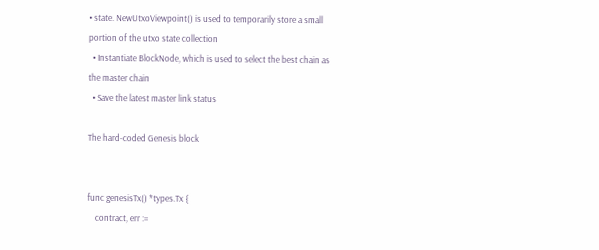• state. NewUtxoViewpoint() is used to temporarily store a small portion of the utxo state collection
  • Instantiate BlockNode, which is used to select the best chain as the master chain
  • Save the latest master link status

The hard-coded Genesis block


func genesisTx() *types.Tx {
    contract, err :=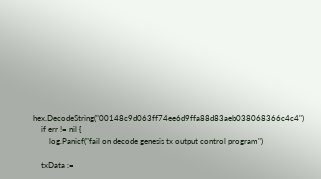hex.DecodeString("00148c9d063ff74ee6d9ffa88d83aeb038068366c4c4")
    if err != nil {
        log.Panicf("fail on decode genesis tx output control program")

    txData :=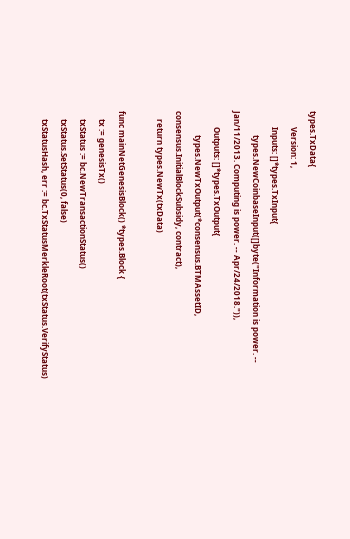types.TxData{
        Version: 1,
        Inputs: []*types.TxInput{
            types.NewCoinbaseInput([]byte("Information is power. -- Jan/11/2013. Computing is power. -- Apr/24/2018.")),
        Outputs: []*types.TxOutput{
            types.NewTxOutput(*consensus.BTMAssetID, consensus.InitialBlockSubsidy, contract),
    return types.NewTx(txData)

func mainNetGenesisBlock() *types.Block {
    tx := genesisTx()
    txStatus := bc.NewTransactionStatus()
    txStatus.SetStatus(0, false)
    txStatusHash, err := bc.TxStatusMerkleRoot(txStatus.VerifyStatus)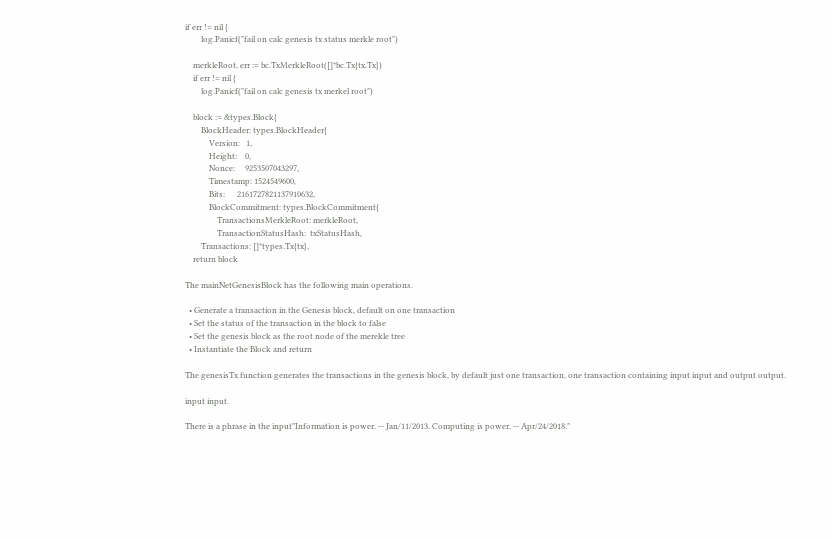if err != nil {
        log.Panicf("fail on calc genesis tx status merkle root")

    merkleRoot, err := bc.TxMerkleRoot([]*bc.Tx{tx.Tx})
    if err != nil {
        log.Panicf("fail on calc genesis tx merkel root")

    block := &types.Block{
        BlockHeader: types.BlockHeader{
            Version:   1,
            Height:    0,
            Nonce:     9253507043297,
            Timestamp: 1524549600,
            Bits:      2161727821137910632,
            BlockCommitment: types.BlockCommitment{
                TransactionsMerkleRoot: merkleRoot,
                TransactionStatusHash:  txStatusHash,
        Transactions: []*types.Tx{tx},
    return block

The mainNetGenesisBlock has the following main operations.

  • Generate a transaction in the Genesis block, default on one transaction
  • Set the status of the transaction in the block to false
  • Set the genesis block as the root node of the merekle tree
  • Instantiate the Block and return

The genesisTx function generates the transactions in the genesis block, by default just one transaction, one transaction containing input input and output output.

input input.

There is a phrase in the input"Information is power. -- Jan/11/2013. Computing is power. -- Apr/24/2018."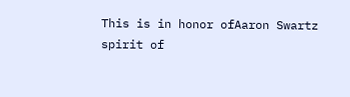This is in honor ofAaron Swartz spirit of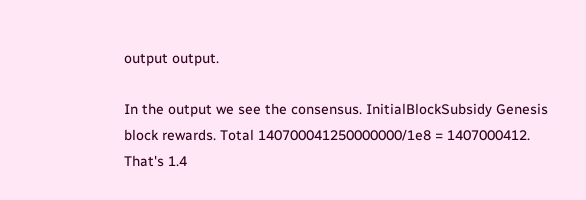output output.

In the output we see the consensus. InitialBlockSubsidy Genesis block rewards. Total 140700041250000000/1e8 = 1407000412. That's 1.4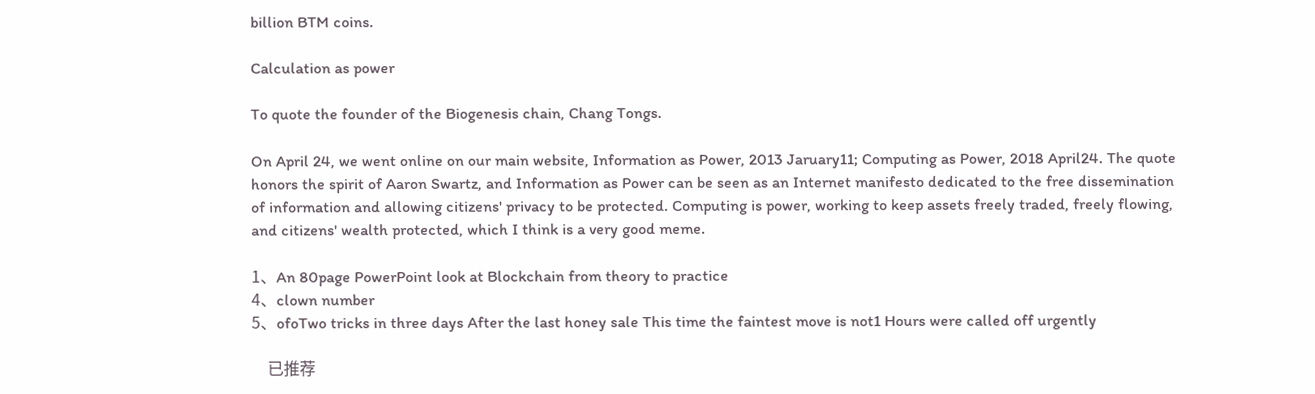billion BTM coins.

Calculation as power

To quote the founder of the Biogenesis chain, Chang Tongs.

On April 24, we went online on our main website, Information as Power, 2013 Jaruary11; Computing as Power, 2018 April24. The quote honors the spirit of Aaron Swartz, and Information as Power can be seen as an Internet manifesto dedicated to the free dissemination of information and allowing citizens' privacy to be protected. Computing is power, working to keep assets freely traded, freely flowing, and citizens' wealth protected, which I think is a very good meme.

1、An 80page PowerPoint look at Blockchain from theory to practice
4、clown number
5、ofoTwo tricks in three days After the last honey sale This time the faintest move is not1 Hours were called off urgently

    已推荐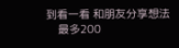到看一看 和朋友分享想法
    最多200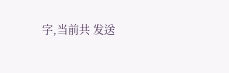字,当前共 发送